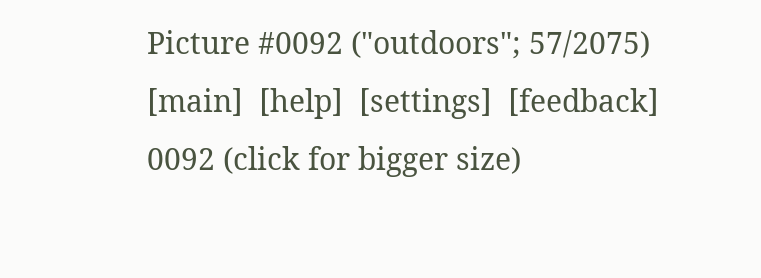Picture #0092 ("outdoors"; 57/2075) [main]  [help]  [settings]  [feedback]
0092 (click for bigger size)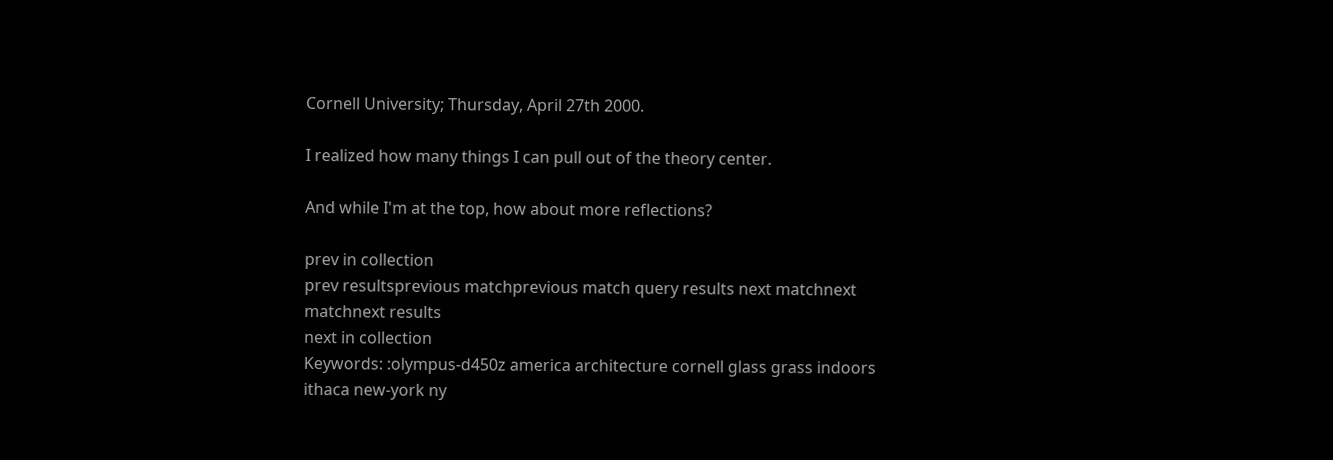Cornell University; Thursday, April 27th 2000.

I realized how many things I can pull out of the theory center.

And while I'm at the top, how about more reflections?

prev in collection
prev resultsprevious matchprevious match query results next matchnext matchnext results
next in collection
Keywords: :olympus-d450z america architecture cornell glass grass indoors ithaca new-york ny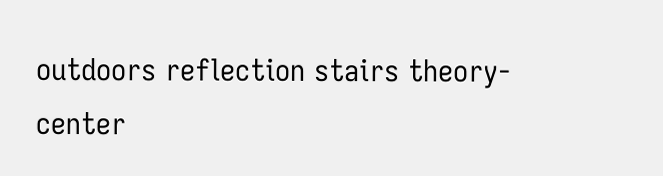outdoors reflection stairs theory-center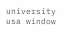university usa window